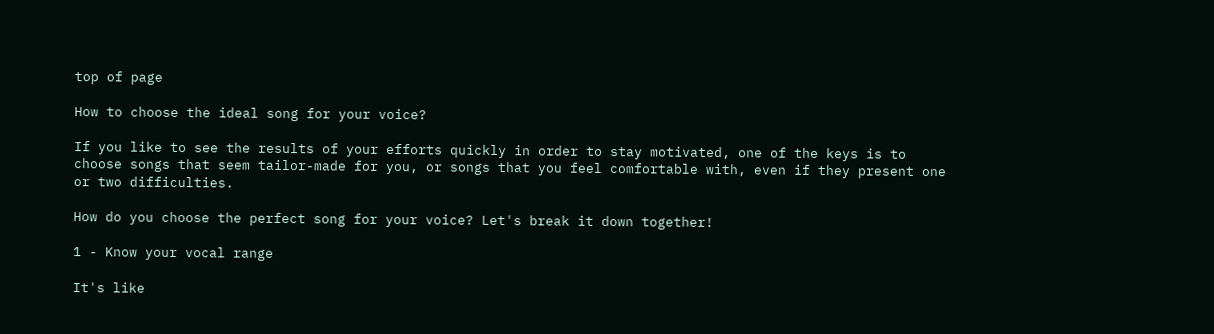top of page

How to choose the ideal song for your voice?

If you like to see the results of your efforts quickly in order to stay motivated, one of the keys is to choose songs that seem tailor-made for you, or songs that you feel comfortable with, even if they present one or two difficulties.

How do you choose the perfect song for your voice? Let's break it down together!

1 - Know your vocal range

It's like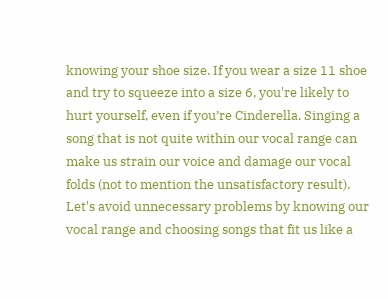knowing your shoe size. If you wear a size 11 shoe and try to squeeze into a size 6, you're likely to hurt yourself, even if you’re Cinderella. Singing a song that is not quite within our vocal range can make us strain our voice and damage our vocal folds (not to mention the unsatisfactory result). Let's avoid unnecessary problems by knowing our vocal range and choosing songs that fit us like a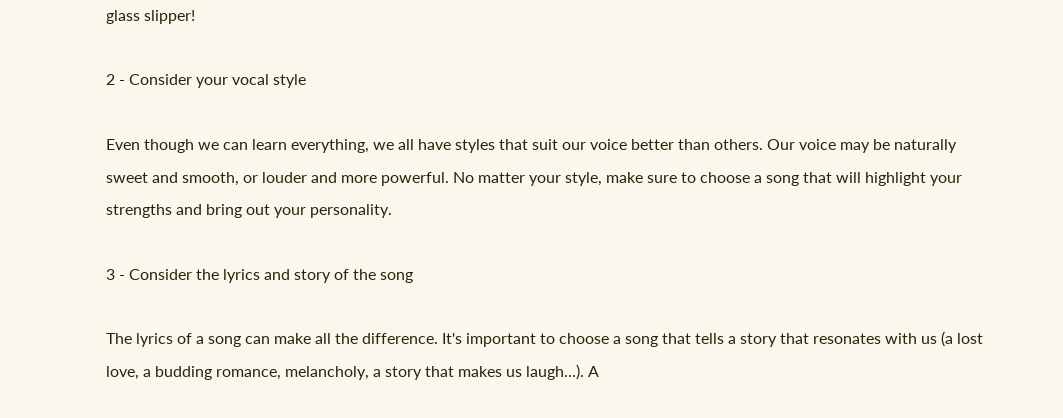glass slipper!

2 - Consider your vocal style

Even though we can learn everything, we all have styles that suit our voice better than others. Our voice may be naturally sweet and smooth, or louder and more powerful. No matter your style, make sure to choose a song that will highlight your strengths and bring out your personality.

3 - Consider the lyrics and story of the song

The lyrics of a song can make all the difference. It's important to choose a song that tells a story that resonates with us (a lost love, a budding romance, melancholy, a story that makes us laugh...). A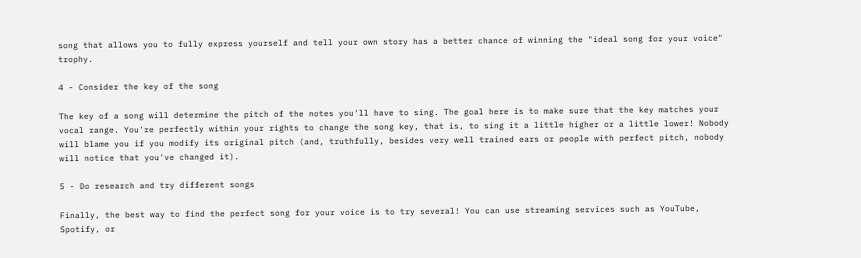song that allows you to fully express yourself and tell your own story has a better chance of winning the "ideal song for your voice" trophy.

4 - Consider the key of the song

The key of a song will determine the pitch of the notes you'll have to sing. The goal here is to make sure that the key matches your vocal range. You're perfectly within your rights to change the song key, that is, to sing it a little higher or a little lower! Nobody will blame you if you modify its original pitch (and, truthfully, besides very well trained ears or people with perfect pitch, nobody will notice that you've changed it).

5 - Do research and try different songs

Finally, the best way to find the perfect song for your voice is to try several! You can use streaming services such as YouTube, Spotify, or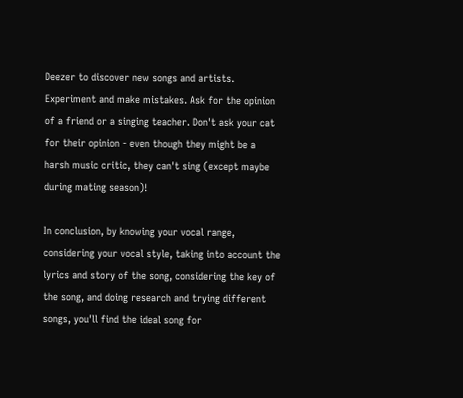Deezer to discover new songs and artists. Experiment and make mistakes. Ask for the opinion of a friend or a singing teacher. Don't ask your cat for their opinion - even though they might be a harsh music critic, they can't sing (except maybe during mating season)!

In conclusion, by knowing your vocal range, considering your vocal style, taking into account the lyrics and story of the song, considering the key of the song, and doing research and trying different songs, you'll find the ideal song for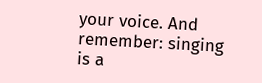your voice. And remember: singing is a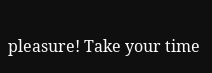pleasure! Take your time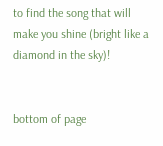to find the song that will make you shine (bright like a diamond in the sky)!


bottom of page